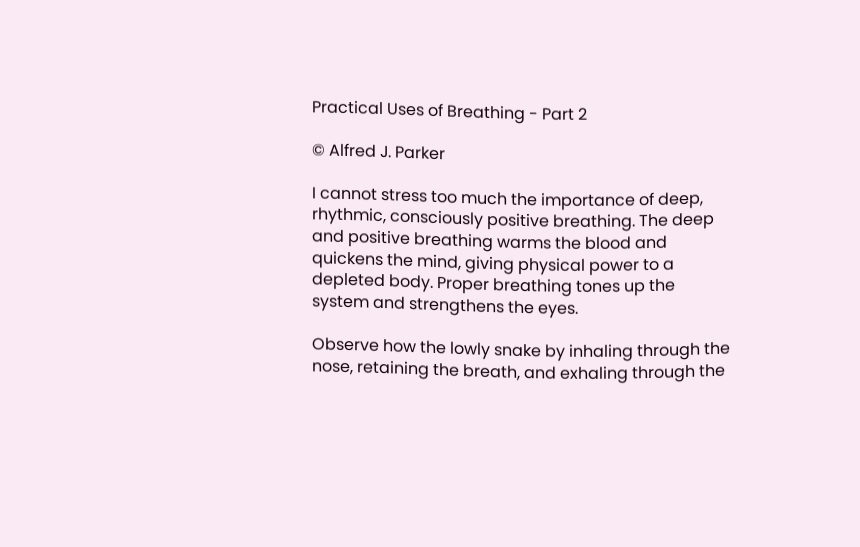Practical Uses of Breathing - Part 2

© Alfred J. Parker

I cannot stress too much the importance of deep, rhythmic, consciously positive breathing. The deep and positive breathing warms the blood and quickens the mind, giving physical power to a depleted body. Proper breathing tones up the system and strengthens the eyes.

Observe how the lowly snake by inhaling through the nose, retaining the breath, and exhaling through the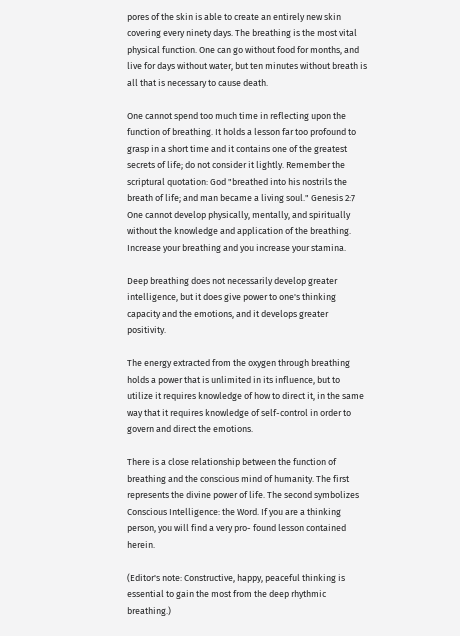pores of the skin is able to create an entirely new skin covering every ninety days. The breathing is the most vital physical function. One can go without food for months, and live for days without water, but ten minutes without breath is all that is necessary to cause death.

One cannot spend too much time in reflecting upon the function of breathing. It holds a lesson far too profound to grasp in a short time and it contains one of the greatest secrets of life; do not consider it lightly. Remember the scriptural quotation: God "breathed into his nostrils the breath of life; and man became a living soul." Genesis 2:7 One cannot develop physically, mentally, and spiritually without the knowledge and application of the breathing. Increase your breathing and you increase your stamina.

Deep breathing does not necessarily develop greater intelligence, but it does give power to one's thinking capacity and the emotions, and it develops greater positivity.

The energy extracted from the oxygen through breathing holds a power that is unlimited in its influence, but to utilize it requires knowledge of how to direct it, in the same way that it requires knowledge of self-control in order to govern and direct the emotions.

There is a close relationship between the function of breathing and the conscious mind of humanity. The first represents the divine power of life. The second symbolizes Conscious Intelligence: the Word. If you are a thinking person, you will find a very pro- found lesson contained herein.

(Editor's note: Constructive, happy, peaceful thinking is essential to gain the most from the deep rhythmic breathing.)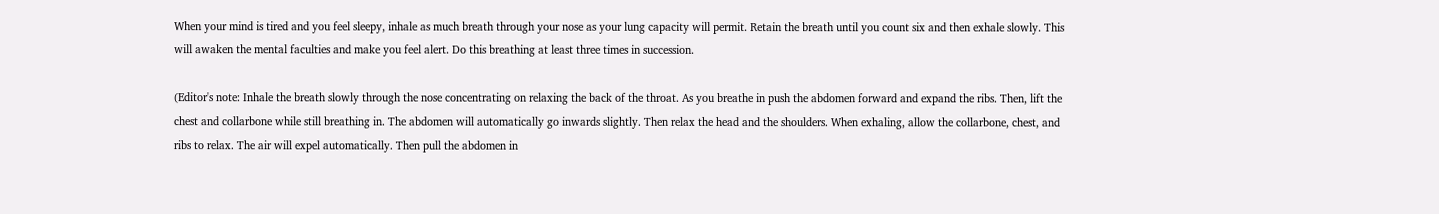When your mind is tired and you feel sleepy, inhale as much breath through your nose as your lung capacity will permit. Retain the breath until you count six and then exhale slowly. This will awaken the mental faculties and make you feel alert. Do this breathing at least three times in succession.

(Editor's note: Inhale the breath slowly through the nose concentrating on relaxing the back of the throat. As you breathe in push the abdomen forward and expand the ribs. Then, lift the chest and collarbone while still breathing in. The abdomen will automatically go inwards slightly. Then relax the head and the shoulders. When exhaling, allow the collarbone, chest, and ribs to relax. The air will expel automatically. Then pull the abdomen in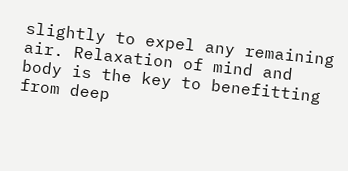slightly to expel any remaining air. Relaxation of mind and body is the key to benefitting from deep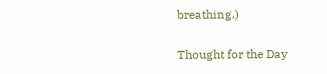breathing.)

Thought for the Day